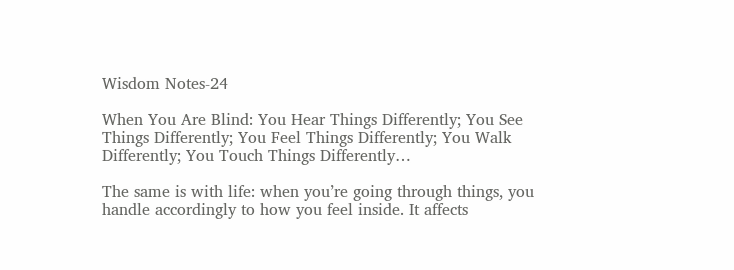Wisdom Notes-24

When You Are Blind: You Hear Things Differently; You See Things Differently; You Feel Things Differently; You Walk Differently; You Touch Things Differently…

The same is with life: when you’re going through things, you handle accordingly to how you feel inside. It affects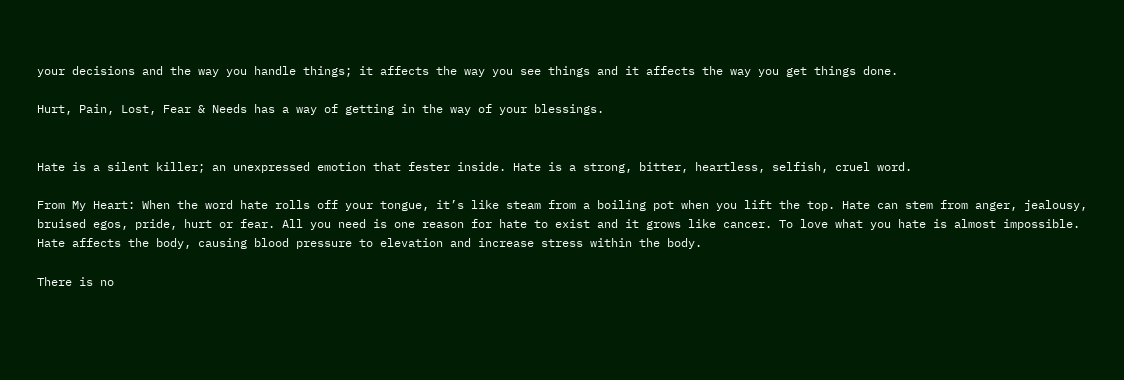your decisions and the way you handle things; it affects the way you see things and it affects the way you get things done.

Hurt, Pain, Lost, Fear & Needs has a way of getting in the way of your blessings.


Hate is a silent killer; an unexpressed emotion that fester inside. Hate is a strong, bitter, heartless, selfish, cruel word.

From My Heart: When the word hate rolls off your tongue, it’s like steam from a boiling pot when you lift the top. Hate can stem from anger, jealousy, bruised egos, pride, hurt or fear. All you need is one reason for hate to exist and it grows like cancer. To love what you hate is almost impossible. Hate affects the body, causing blood pressure to elevation and increase stress within the body.

There is no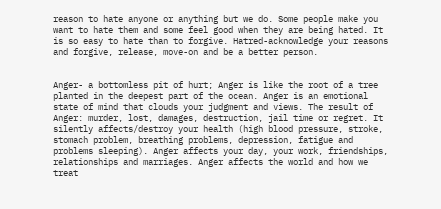reason to hate anyone or anything but we do. Some people make you want to hate them and some feel good when they are being hated. It is so easy to hate than to forgive. Hatred-acknowledge your reasons and forgive, release, move-on and be a better person.


Anger- a bottomless pit of hurt; Anger is like the root of a tree planted in the deepest part of the ocean. Anger is an emotional state of mind that clouds your judgment and views. The result of Anger: murder, lost, damages, destruction, jail time or regret. It silently affects/destroy your health (high blood pressure, stroke, stomach problem, breathing problems, depression, fatigue and problems sleeping). Anger affects your day, your work, friendships, relationships and marriages. Anger affects the world and how we treat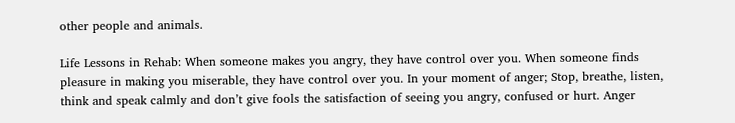other people and animals.

Life Lessons in Rehab: When someone makes you angry, they have control over you. When someone finds pleasure in making you miserable, they have control over you. In your moment of anger; Stop, breathe, listen, think and speak calmly and don’t give fools the satisfaction of seeing you angry, confused or hurt. Anger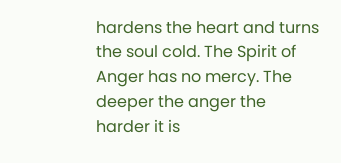hardens the heart and turns the soul cold. The Spirit of Anger has no mercy. The deeper the anger the harder it is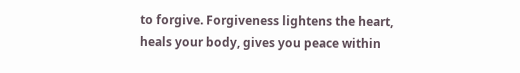to forgive. Forgiveness lightens the heart, heals your body, gives you peace within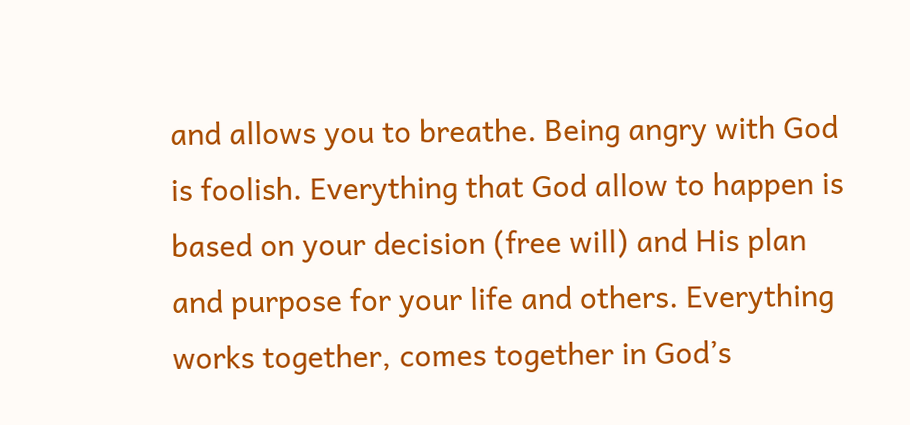and allows you to breathe. Being angry with God is foolish. Everything that God allow to happen is based on your decision (free will) and His plan and purpose for your life and others. Everything works together, comes together in God’s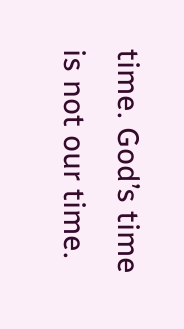time. God’s time is not our time.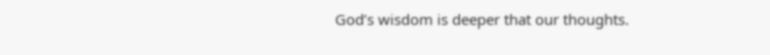God’s wisdom is deeper that our thoughts.